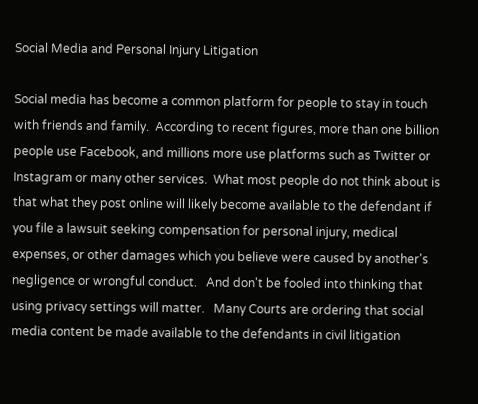Social Media and Personal Injury Litigation

Social media has become a common platform for people to stay in touch with friends and family.  According to recent figures, more than one billion people use Facebook, and millions more use platforms such as Twitter or Instagram or many other services.  What most people do not think about is that what they post online will likely become available to the defendant if you file a lawsuit seeking compensation for personal injury, medical expenses, or other damages which you believe were caused by another's negligence or wrongful conduct.   And don't be fooled into thinking that using privacy settings will matter.   Many Courts are ordering that social media content be made available to the defendants in civil litigation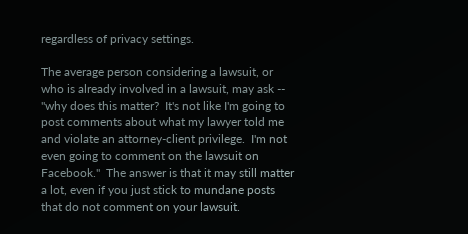regardless of privacy settings.

The average person considering a lawsuit, or who is already involved in a lawsuit, may ask -- "why does this matter?  It's not like I'm going to post comments about what my lawyer told me and violate an attorney-client privilege.  I'm not even going to comment on the lawsuit on Facebook."  The answer is that it may still matter a lot, even if you just stick to mundane posts that do not comment on your lawsuit.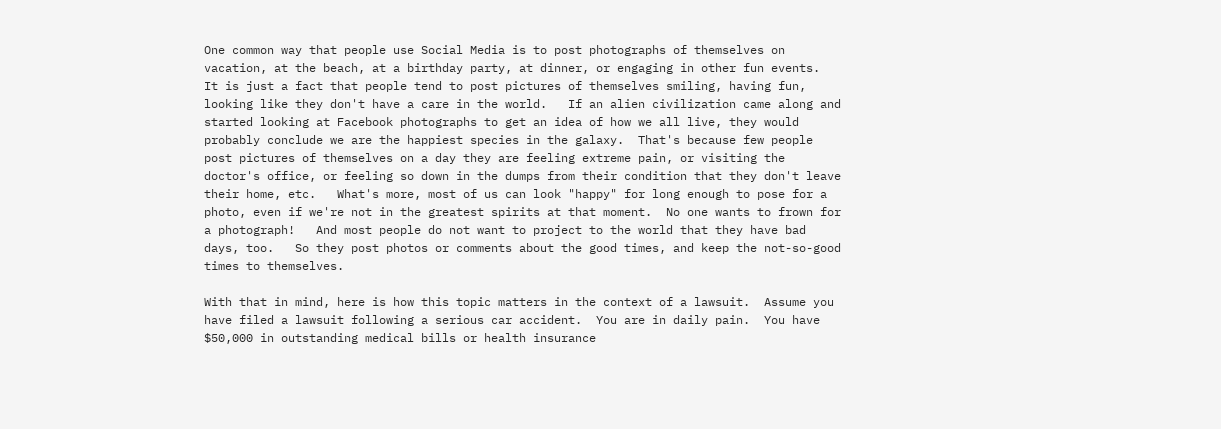One common way that people use Social Media is to post photographs of themselves on vacation, at the beach, at a birthday party, at dinner, or engaging in other fun events.   It is just a fact that people tend to post pictures of themselves smiling, having fun, looking like they don't have a care in the world.   If an alien civilization came along and started looking at Facebook photographs to get an idea of how we all live, they would probably conclude we are the happiest species in the galaxy.  That's because few people post pictures of themselves on a day they are feeling extreme pain, or visiting the doctor's office, or feeling so down in the dumps from their condition that they don't leave their home, etc.   What's more, most of us can look "happy" for long enough to pose for a photo, even if we're not in the greatest spirits at that moment.  No one wants to frown for a photograph!   And most people do not want to project to the world that they have bad days, too.   So they post photos or comments about the good times, and keep the not-so-good times to themselves.

With that in mind, here is how this topic matters in the context of a lawsuit.  Assume you have filed a lawsuit following a serious car accident.  You are in daily pain.  You have $50,000 in outstanding medical bills or health insurance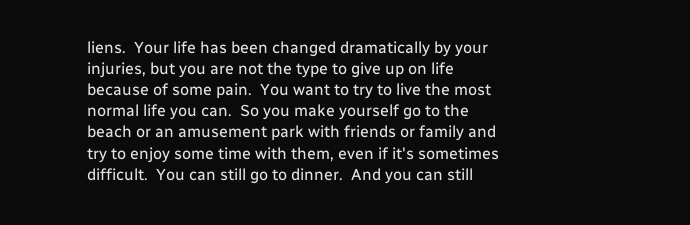liens.  Your life has been changed dramatically by your injuries, but you are not the type to give up on life because of some pain.  You want to try to live the most normal life you can.  So you make yourself go to the beach or an amusement park with friends or family and try to enjoy some time with them, even if it's sometimes difficult.  You can still go to dinner.  And you can still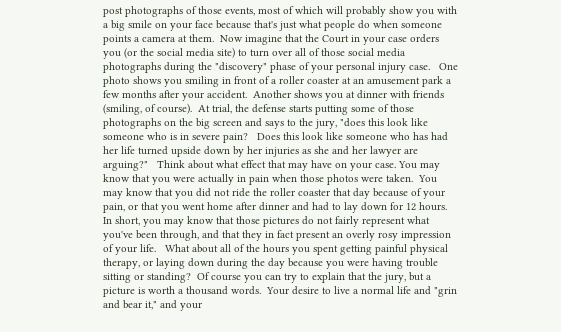post photographs of those events, most of which will probably show you with a big smile on your face because that's just what people do when someone points a camera at them.  Now imagine that the Court in your case orders you (or the social media site) to turn over all of those social media photographs during the "discovery" phase of your personal injury case.   One photo shows you smiling in front of a roller coaster at an amusement park a few months after your accident.  Another shows you at dinner with friends (smiling, of course).  At trial, the defense starts putting some of those photographs on the big screen and says to the jury, "does this look like someone who is in severe pain?   Does this look like someone who has had her life turned upside down by her injuries as she and her lawyer are arguing?"   Think about what effect that may have on your case. You may know that you were actually in pain when those photos were taken.  You may know that you did not ride the roller coaster that day because of your pain, or that you went home after dinner and had to lay down for 12 hours.   In short, you may know that those pictures do not fairly represent what you've been through, and that they in fact present an overly rosy impression of your life.   What about all of the hours you spent getting painful physical therapy, or laying down during the day because you were having trouble sitting or standing?  Of course you can try to explain that the jury, but a picture is worth a thousand words.  Your desire to live a normal life and "grin and bear it," and your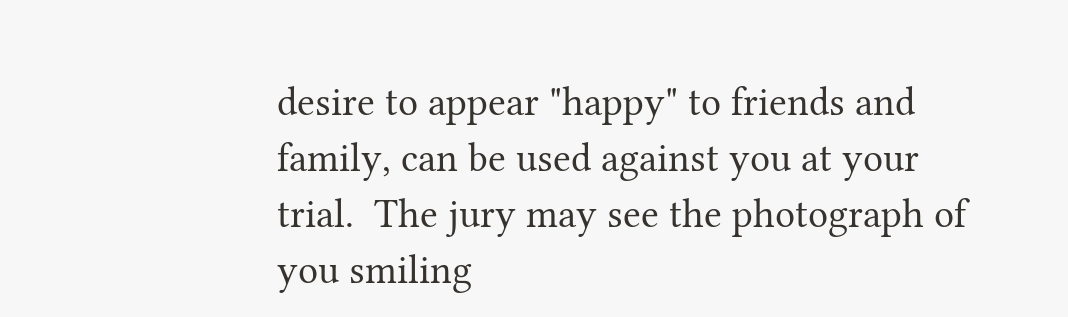desire to appear "happy" to friends and family, can be used against you at your trial.  The jury may see the photograph of you smiling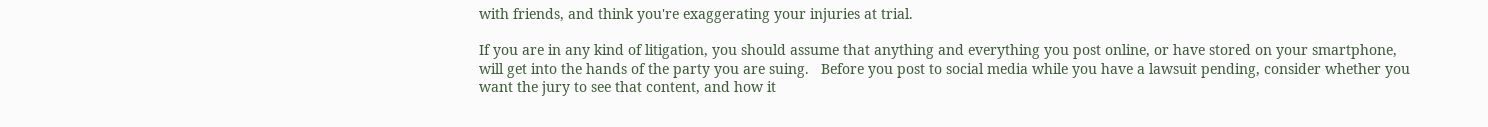with friends, and think you're exaggerating your injuries at trial.

If you are in any kind of litigation, you should assume that anything and everything you post online, or have stored on your smartphone, will get into the hands of the party you are suing.   Before you post to social media while you have a lawsuit pending, consider whether you want the jury to see that content, and how it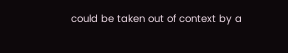could be taken out of context by a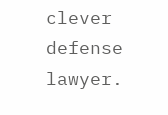clever defense lawyer.